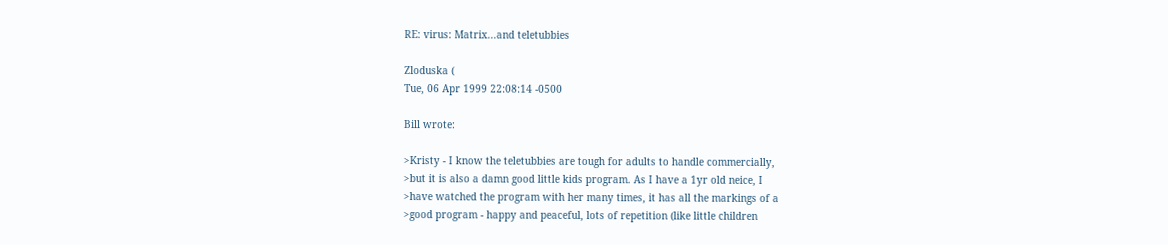RE: virus: Matrix...and teletubbies

Zloduska (
Tue, 06 Apr 1999 22:08:14 -0500

Bill wrote:

>Kristy - I know the teletubbies are tough for adults to handle commercially,
>but it is also a damn good little kids program. As I have a 1yr old neice, I
>have watched the program with her many times, it has all the markings of a
>good program - happy and peaceful, lots of repetition (like little children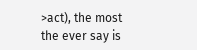>act), the most the ever say is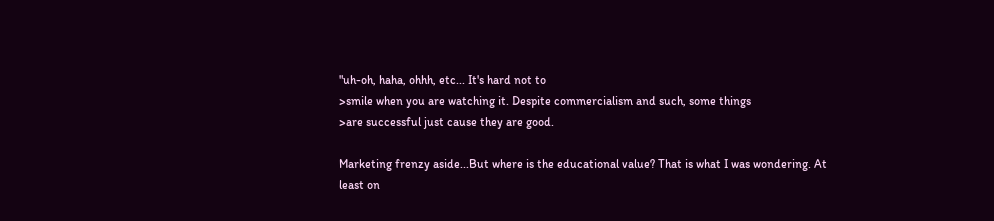"uh-oh, haha, ohhh, etc... It's hard not to
>smile when you are watching it. Despite commercialism and such, some things
>are successful just cause they are good.

Marketing frenzy aside...But where is the educational value? That is what I was wondering. At least on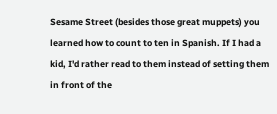Sesame Street (besides those great muppets) you learned how to count to ten in Spanish. If I had a kid, I'd rather read to them instead of setting them in front of the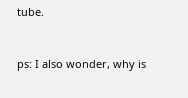tube.


ps: I also wonder, why is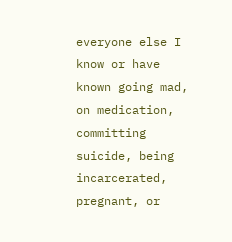everyone else I know or have known going mad, on medication, committing suicide, being incarcerated, pregnant, or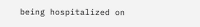being hospitalized on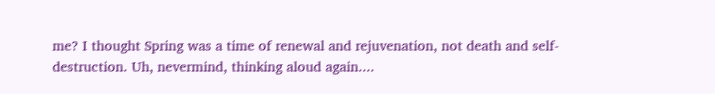me? I thought Spring was a time of renewal and rejuvenation, not death and self-destruction. Uh, nevermind, thinking aloud again....